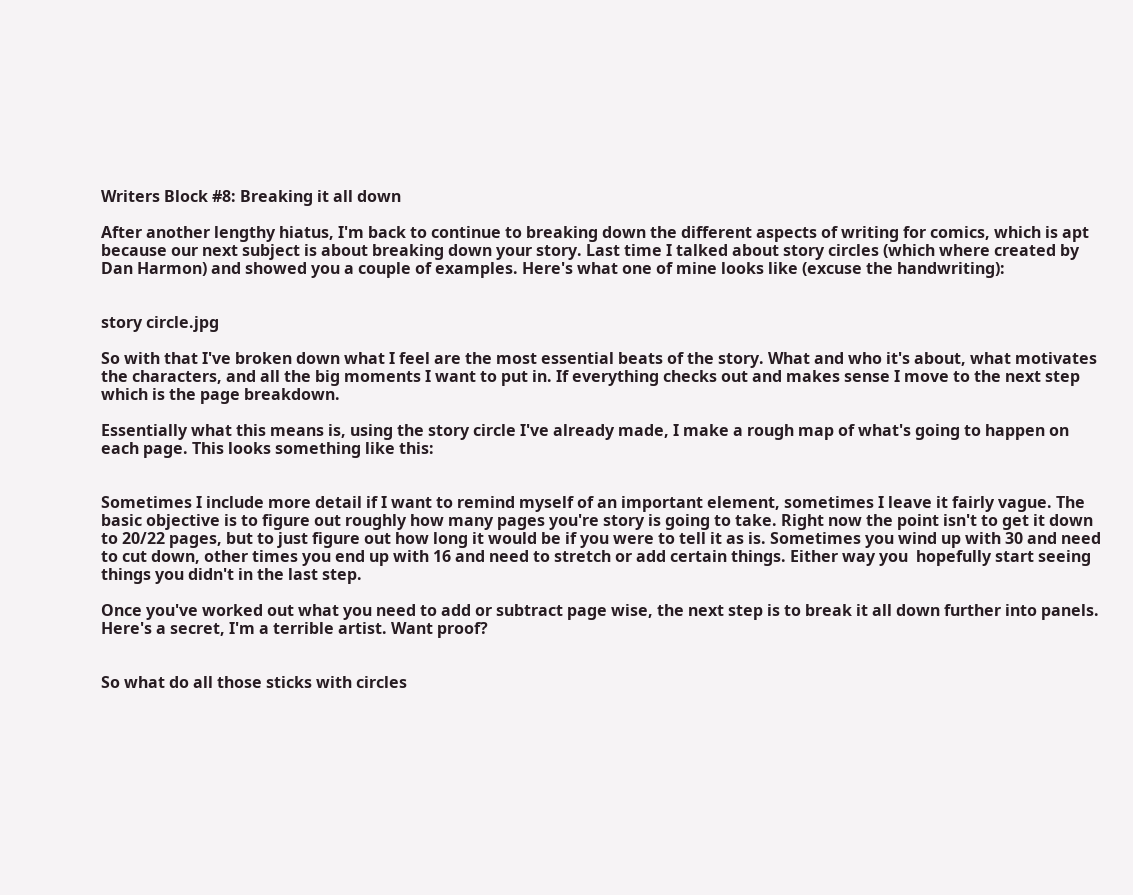Writers Block #8: Breaking it all down

After another lengthy hiatus, I'm back to continue to breaking down the different aspects of writing for comics, which is apt because our next subject is about breaking down your story. Last time I talked about story circles (which where created by Dan Harmon) and showed you a couple of examples. Here's what one of mine looks like (excuse the handwriting):


story circle.jpg

So with that I've broken down what I feel are the most essential beats of the story. What and who it's about, what motivates the characters, and all the big moments I want to put in. If everything checks out and makes sense I move to the next step which is the page breakdown.

Essentially what this means is, using the story circle I've already made, I make a rough map of what's going to happen on each page. This looks something like this:


Sometimes I include more detail if I want to remind myself of an important element, sometimes I leave it fairly vague. The basic objective is to figure out roughly how many pages you're story is going to take. Right now the point isn't to get it down to 20/22 pages, but to just figure out how long it would be if you were to tell it as is. Sometimes you wind up with 30 and need to cut down, other times you end up with 16 and need to stretch or add certain things. Either way you  hopefully start seeing things you didn't in the last step.

Once you've worked out what you need to add or subtract page wise, the next step is to break it all down further into panels. Here's a secret, I'm a terrible artist. Want proof?


So what do all those sticks with circles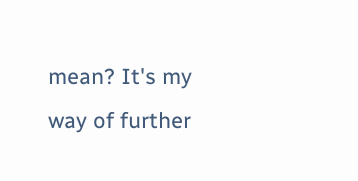mean? It's my way of further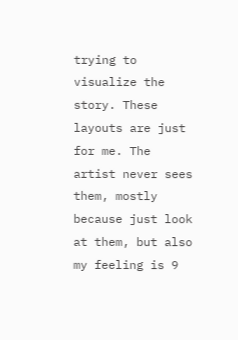trying to visualize the story. These layouts are just for me. The artist never sees them, mostly because just look at them, but also my feeling is 9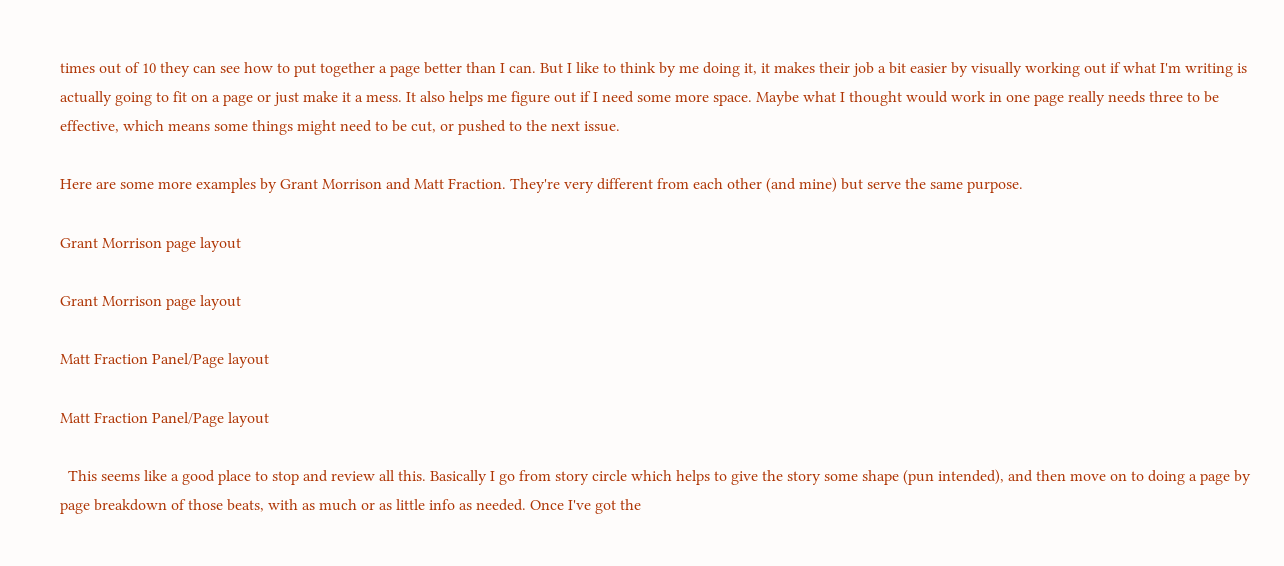times out of 10 they can see how to put together a page better than I can. But I like to think by me doing it, it makes their job a bit easier by visually working out if what I'm writing is actually going to fit on a page or just make it a mess. It also helps me figure out if I need some more space. Maybe what I thought would work in one page really needs three to be effective, which means some things might need to be cut, or pushed to the next issue.

Here are some more examples by Grant Morrison and Matt Fraction. They're very different from each other (and mine) but serve the same purpose.

Grant Morrison page layout

Grant Morrison page layout

Matt Fraction Panel/Page layout

Matt Fraction Panel/Page layout

  This seems like a good place to stop and review all this. Basically I go from story circle which helps to give the story some shape (pun intended), and then move on to doing a page by page breakdown of those beats, with as much or as little info as needed. Once I've got the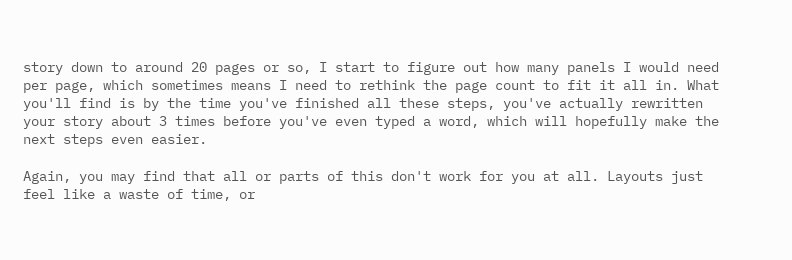story down to around 20 pages or so, I start to figure out how many panels I would need per page, which sometimes means I need to rethink the page count to fit it all in. What you'll find is by the time you've finished all these steps, you've actually rewritten your story about 3 times before you've even typed a word, which will hopefully make the next steps even easier.

Again, you may find that all or parts of this don't work for you at all. Layouts just feel like a waste of time, or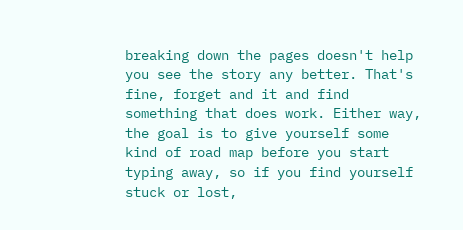breaking down the pages doesn't help you see the story any better. That's fine, forget and it and find something that does work. Either way, the goal is to give yourself some kind of road map before you start typing away, so if you find yourself stuck or lost,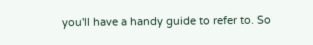you'll have a handy guide to refer to. So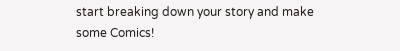start breaking down your story and make some Comics!